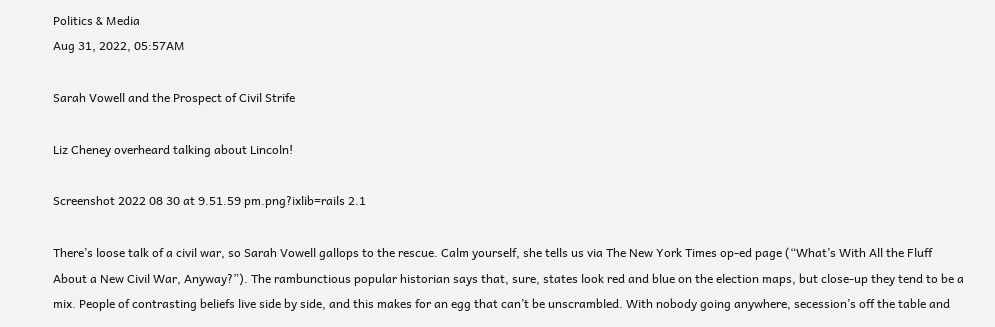Politics & Media
Aug 31, 2022, 05:57AM

Sarah Vowell and the Prospect of Civil Strife

Liz Cheney overheard talking about Lincoln!

Screenshot 2022 08 30 at 9.51.59 pm.png?ixlib=rails 2.1

There’s loose talk of a civil war, so Sarah Vowell gallops to the rescue. Calm yourself, she tells us via The New York Times op-ed page (“What’s With All the Fluff About a New Civil War, Anyway?”). The rambunctious popular historian says that, sure, states look red and blue on the election maps, but close-up they tend to be a mix. People of contrasting beliefs live side by side, and this makes for an egg that can’t be unscrambled. With nobody going anywhere, secession’s off the table and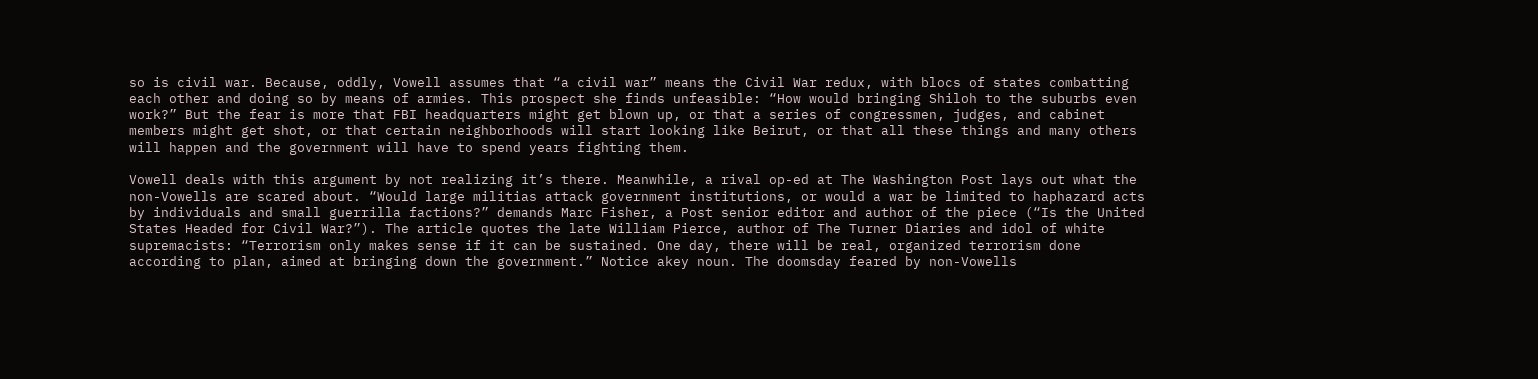so is civil war. Because, oddly, Vowell assumes that “a civil war” means the Civil War redux, with blocs of states combatting each other and doing so by means of armies. This prospect she finds unfeasible: “How would bringing Shiloh to the suburbs even work?” But the fear is more that FBI headquarters might get blown up, or that a series of congressmen, judges, and cabinet members might get shot, or that certain neighborhoods will start looking like Beirut, or that all these things and many others will happen and the government will have to spend years fighting them.

Vowell deals with this argument by not realizing it’s there. Meanwhile, a rival op-ed at The Washington Post lays out what the non-Vowells are scared about. “Would large militias attack government institutions, or would a war be limited to haphazard acts by individuals and small guerrilla factions?” demands Marc Fisher, a Post senior editor and author of the piece (“Is the United States Headed for Civil War?”). The article quotes the late William Pierce, author of The Turner Diaries and idol of white supremacists: “Terrorism only makes sense if it can be sustained. One day, there will be real, organized terrorism done according to plan, aimed at bringing down the government.” Notice akey noun. The doomsday feared by non-Vowells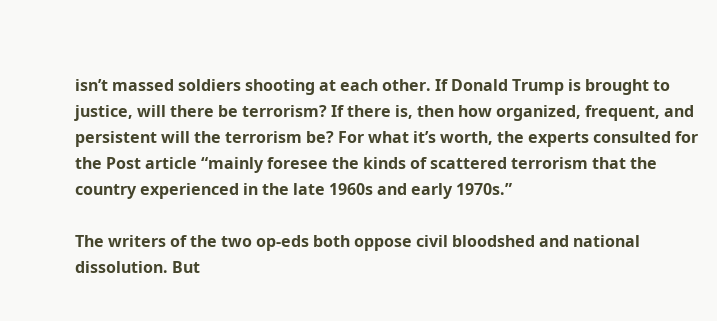isn’t massed soldiers shooting at each other. If Donald Trump is brought to justice, will there be terrorism? If there is, then how organized, frequent, and persistent will the terrorism be? For what it’s worth, the experts consulted for the Post article “mainly foresee the kinds of scattered terrorism that the country experienced in the late 1960s and early 1970s.”

The writers of the two op-eds both oppose civil bloodshed and national dissolution. But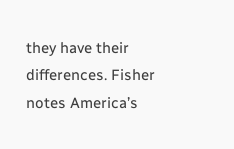they have their differences. Fisher notes America’s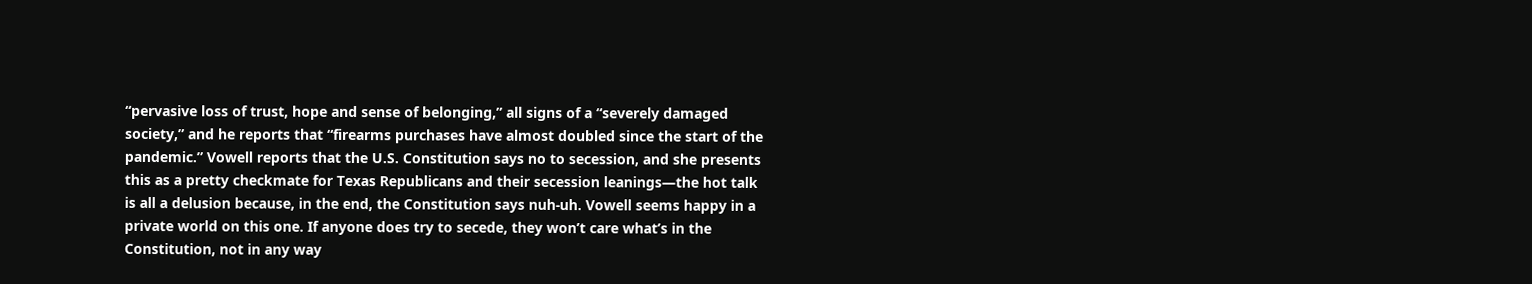“pervasive loss of trust, hope and sense of belonging,” all signs of a “severely damaged society,” and he reports that “firearms purchases have almost doubled since the start of the pandemic.” Vowell reports that the U.S. Constitution says no to secession, and she presents this as a pretty checkmate for Texas Republicans and their secession leanings—the hot talk is all a delusion because, in the end, the Constitution says nuh-uh. Vowell seems happy in a private world on this one. If anyone does try to secede, they won’t care what’s in the Constitution, not in any way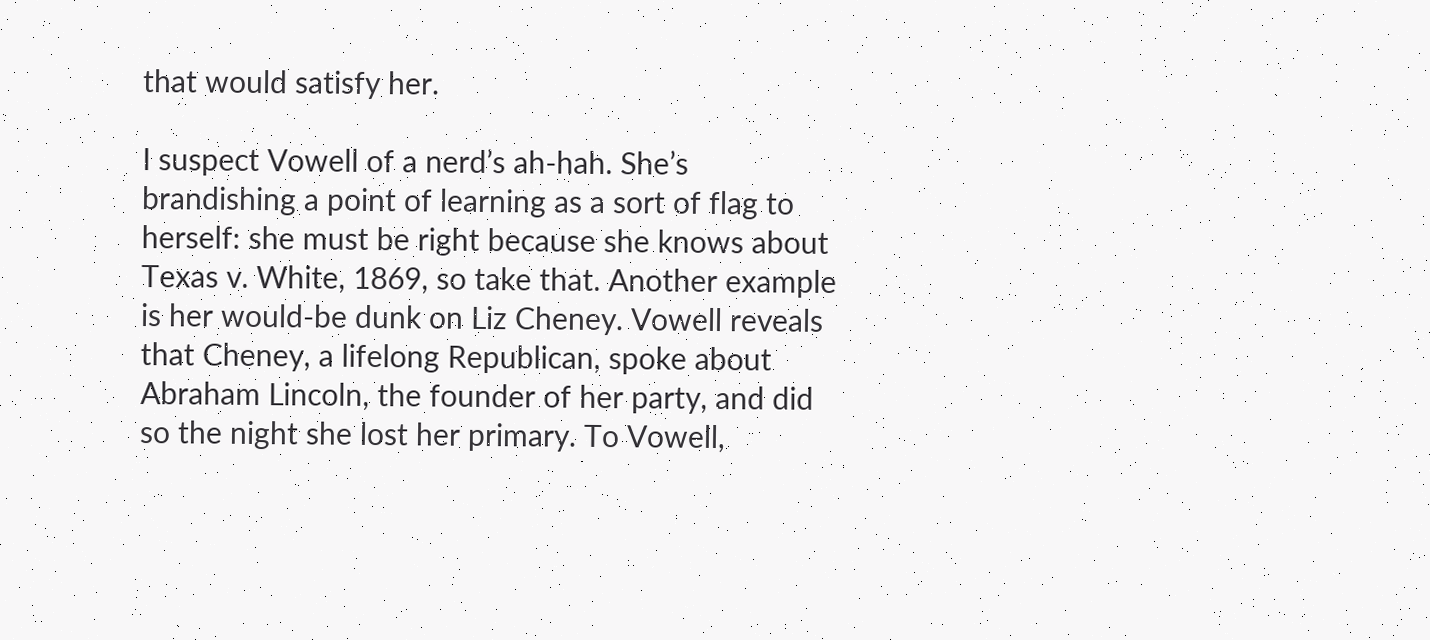that would satisfy her.

I suspect Vowell of a nerd’s ah-hah. She’s brandishing a point of learning as a sort of flag to herself: she must be right because she knows about Texas v. White, 1869, so take that. Another example is her would-be dunk on Liz Cheney. Vowell reveals that Cheney, a lifelong Republican, spoke about Abraham Lincoln, the founder of her party, and did so the night she lost her primary. To Vowell,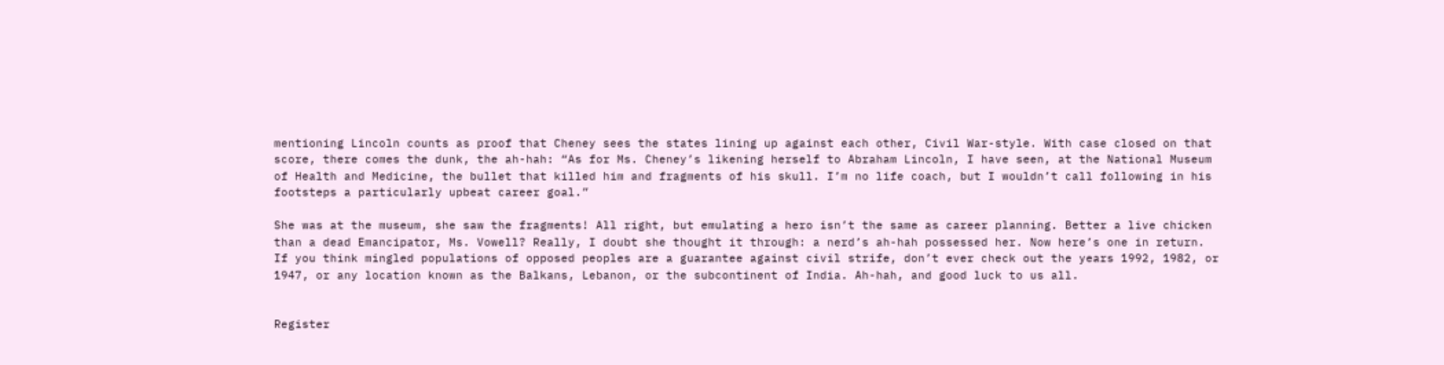mentioning Lincoln counts as proof that Cheney sees the states lining up against each other, Civil War-style. With case closed on that score, there comes the dunk, the ah-hah: “As for Ms. Cheney’s likening herself to Abraham Lincoln, I have seen, at the National Museum of Health and Medicine, the bullet that killed him and fragments of his skull. I’m no life coach, but I wouldn’t call following in his footsteps a particularly upbeat career goal.”

She was at the museum, she saw the fragments! All right, but emulating a hero isn’t the same as career planning. Better a live chicken than a dead Emancipator, Ms. Vowell? Really, I doubt she thought it through: a nerd’s ah-hah possessed her. Now here’s one in return. If you think mingled populations of opposed peoples are a guarantee against civil strife, don’t ever check out the years 1992, 1982, or 1947, or any location known as the Balkans, Lebanon, or the subcontinent of India. Ah-hah, and good luck to us all.


Register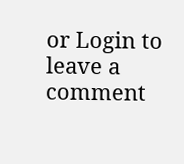or Login to leave a comment